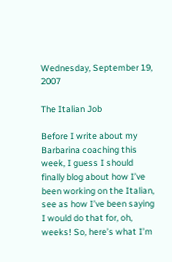Wednesday, September 19, 2007

The Italian Job

Before I write about my Barbarina coaching this week, I guess I should finally blog about how I’ve been working on the Italian, see as how I’ve been saying I would do that for, oh, weeks! So, here’s what I’m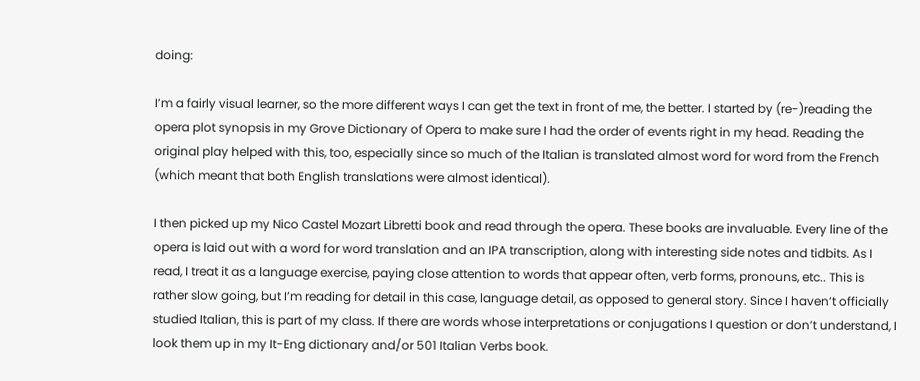doing:

I’m a fairly visual learner, so the more different ways I can get the text in front of me, the better. I started by (re-)reading the opera plot synopsis in my Grove Dictionary of Opera to make sure I had the order of events right in my head. Reading the original play helped with this, too, especially since so much of the Italian is translated almost word for word from the French (which meant that both English translations were almost identical).

I then picked up my Nico Castel Mozart Libretti book and read through the opera. These books are invaluable. Every line of the opera is laid out with a word for word translation and an IPA transcription, along with interesting side notes and tidbits. As I read, I treat it as a language exercise, paying close attention to words that appear often, verb forms, pronouns, etc.. This is rather slow going, but I’m reading for detail in this case, language detail, as opposed to general story. Since I haven’t officially studied Italian, this is part of my class. If there are words whose interpretations or conjugations I question or don’t understand, I look them up in my It-Eng dictionary and/or 501 Italian Verbs book.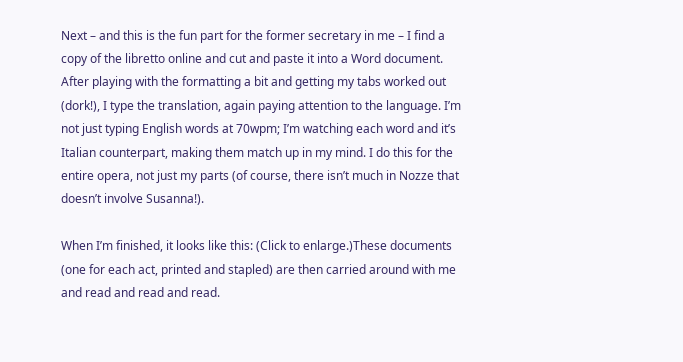Next – and this is the fun part for the former secretary in me – I find a copy of the libretto online and cut and paste it into a Word document. After playing with the formatting a bit and getting my tabs worked out (dork!), I type the translation, again paying attention to the language. I’m not just typing English words at 70wpm; I’m watching each word and it’s Italian counterpart, making them match up in my mind. I do this for the entire opera, not just my parts (of course, there isn’t much in Nozze that doesn’t involve Susanna!).

When I’m finished, it looks like this: (Click to enlarge.)These documents (one for each act, printed and stapled) are then carried around with me and read and read and read.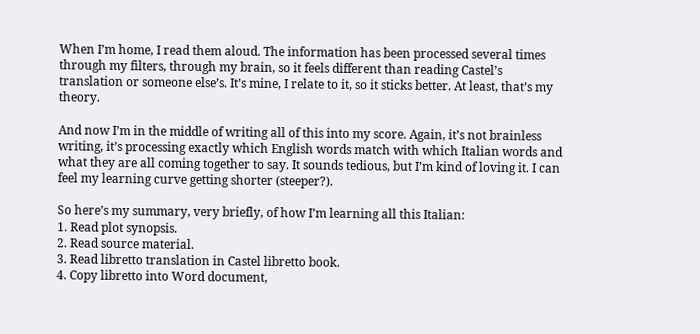When I’m home, I read them aloud. The information has been processed several times through my filters, through my brain, so it feels different than reading Castel’s translation or someone else’s. It’s mine, I relate to it, so it sticks better. At least, that’s my theory.

And now I’m in the middle of writing all of this into my score. Again, it’s not brainless writing, it’s processing exactly which English words match with which Italian words and what they are all coming together to say. It sounds tedious, but I’m kind of loving it. I can feel my learning curve getting shorter (steeper?).

So here’s my summary, very briefly, of how I’m learning all this Italian:
1. Read plot synopsis.
2. Read source material.
3. Read libretto translation in Castel libretto book.
4. Copy libretto into Word document,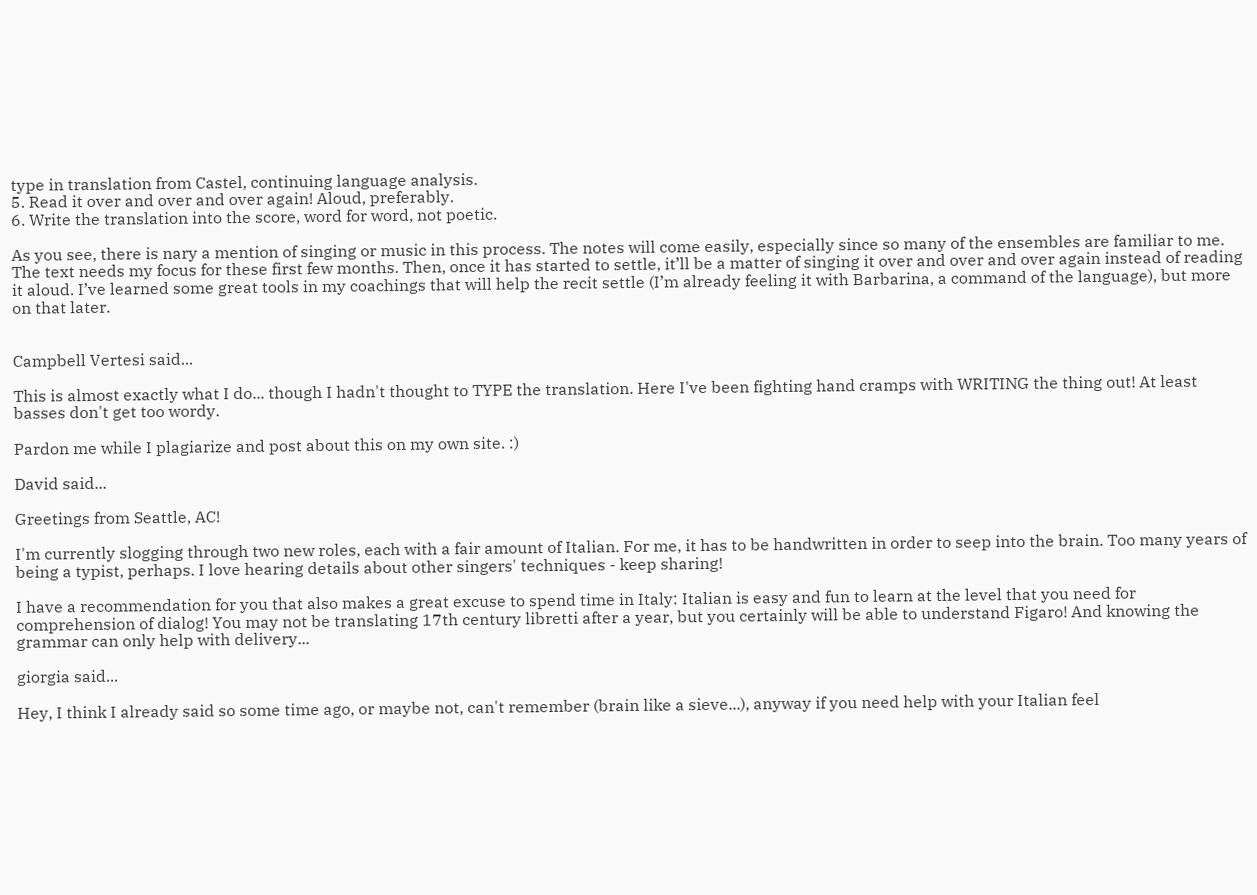type in translation from Castel, continuing language analysis.
5. Read it over and over and over again! Aloud, preferably.
6. Write the translation into the score, word for word, not poetic.

As you see, there is nary a mention of singing or music in this process. The notes will come easily, especially since so many of the ensembles are familiar to me. The text needs my focus for these first few months. Then, once it has started to settle, it’ll be a matter of singing it over and over and over again instead of reading it aloud. I’ve learned some great tools in my coachings that will help the recit settle (I’m already feeling it with Barbarina, a command of the language), but more on that later.


Campbell Vertesi said...

This is almost exactly what I do... though I hadn't thought to TYPE the translation. Here I've been fighting hand cramps with WRITING the thing out! At least basses don't get too wordy.

Pardon me while I plagiarize and post about this on my own site. :)

David said...

Greetings from Seattle, AC!

I'm currently slogging through two new roles, each with a fair amount of Italian. For me, it has to be handwritten in order to seep into the brain. Too many years of being a typist, perhaps. I love hearing details about other singers' techniques - keep sharing!

I have a recommendation for you that also makes a great excuse to spend time in Italy: Italian is easy and fun to learn at the level that you need for comprehension of dialog! You may not be translating 17th century libretti after a year, but you certainly will be able to understand Figaro! And knowing the grammar can only help with delivery...

giorgia said...

Hey, I think I already said so some time ago, or maybe not, can't remember (brain like a sieve...), anyway if you need help with your Italian feel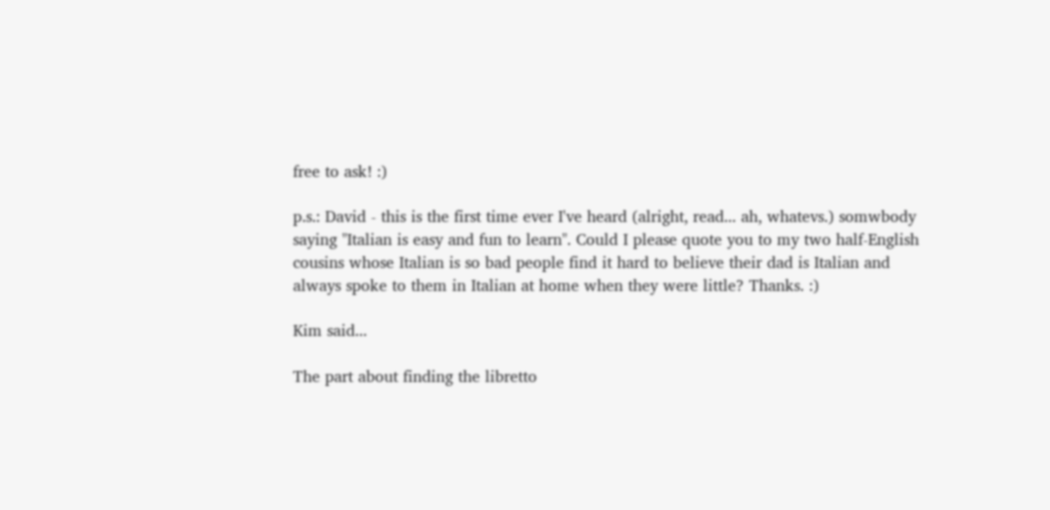free to ask! :)

p.s.: David - this is the first time ever I've heard (alright, read... ah, whatevs.) somwbody saying "Italian is easy and fun to learn". Could I please quote you to my two half-English cousins whose Italian is so bad people find it hard to believe their dad is Italian and always spoke to them in Italian at home when they were little? Thanks. :)

Kim said...

The part about finding the libretto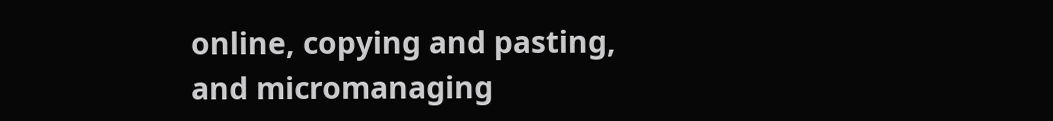online, copying and pasting, and micromanaging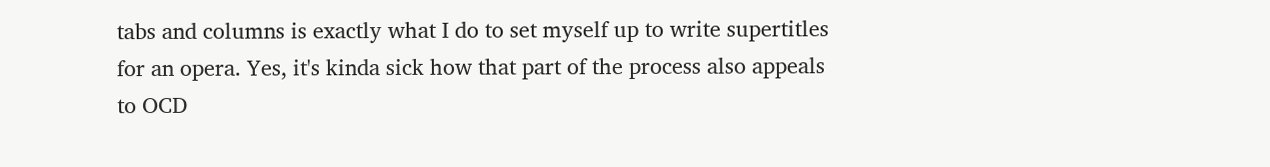tabs and columns is exactly what I do to set myself up to write supertitles for an opera. Yes, it's kinda sick how that part of the process also appeals to OCD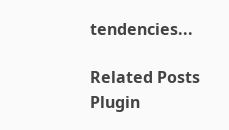tendencies...

Related Posts Plugin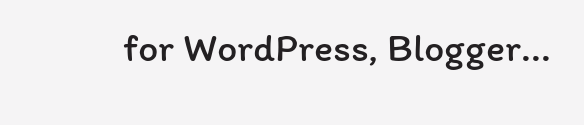for WordPress, Blogger...